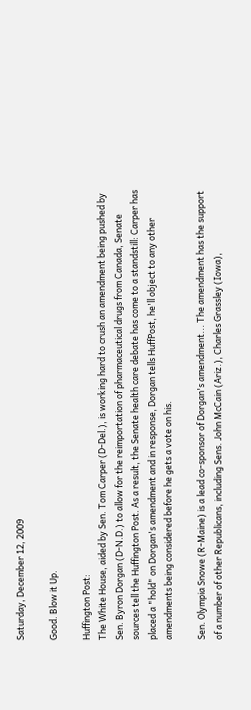Saturday, December 12, 2009

Good. Blow it Up.

Huffington Post:
The White House, aided by Sen. Tom Carper (D-Del.), is working hard to crush an amendment being pushed by Sen. Byron Dorgan (D-N.D.) to allow for the reimportation of pharmaceutical drugs from Canada, Senate sources tell the Huffington Post. As a result, the Senate health care debate has come to a standstill: Carper has placed a "hold" on Dorgan's amendment and in response, Dorgan tells HuffPost, he'll object to any other amendments being considered before he gets a vote on his.

Sen. Olympia Snowe (R-Maine) is a lead co-sponsor of Dorgan's amendment... The amendment has the support of a number of other Republicans, including Sens. John McCain (Ariz.), Charles Grassley (Iowa),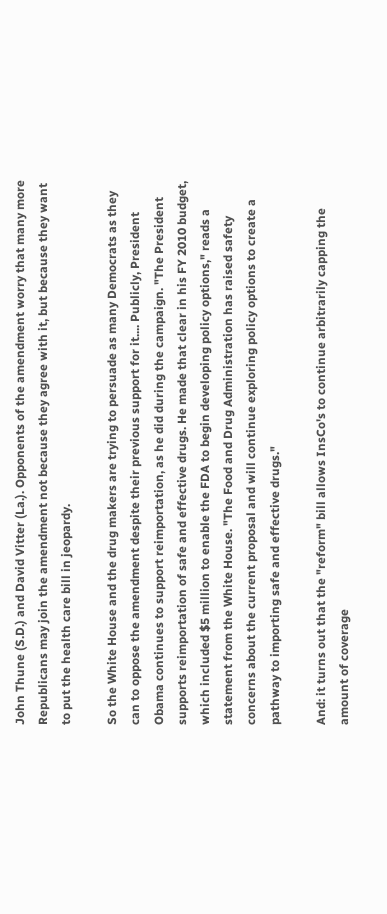John Thune (S.D.) and David Vitter (La.). Opponents of the amendment worry that many more Republicans may join the amendment not because they agree with it, but because they want to put the health care bill in jeopardy.

So the White House and the drug makers are trying to persuade as many Democrats as they can to oppose the amendment despite their previous support for it.... Publicly, President Obama continues to support reimportation, as he did during the campaign. "The President supports reimportation of safe and effective drugs. He made that clear in his FY 2010 budget, which included $5 million to enable the FDA to begin developing policy options," reads a statement from the White House. "The Food and Drug Administration has raised safety concerns about the current proposal and will continue exploring policy options to create a pathway to importing safe and effective drugs."

And: it turns out that the "reform" bill allows InsCo's to continue arbitrarily capping the amount of coverage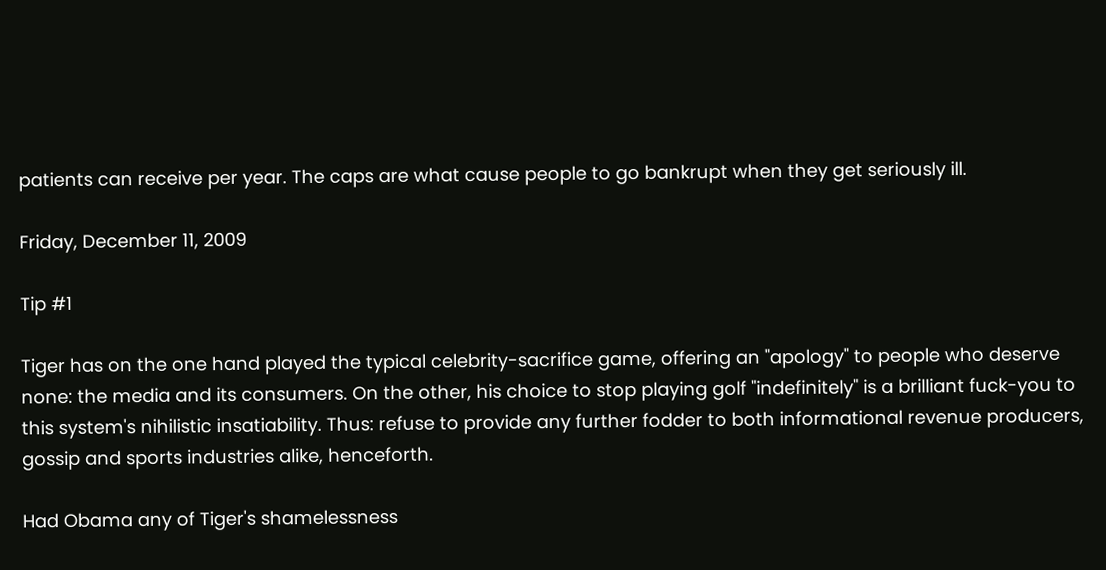patients can receive per year. The caps are what cause people to go bankrupt when they get seriously ill.

Friday, December 11, 2009

Tip #1

Tiger has on the one hand played the typical celebrity-sacrifice game, offering an "apology" to people who deserve none: the media and its consumers. On the other, his choice to stop playing golf "indefinitely" is a brilliant fuck-you to this system's nihilistic insatiability. Thus: refuse to provide any further fodder to both informational revenue producers, gossip and sports industries alike, henceforth.

Had Obama any of Tiger's shamelessness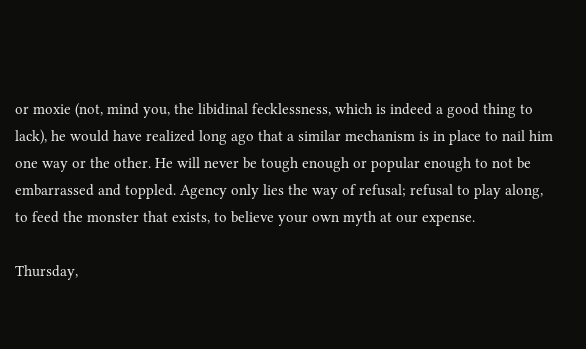or moxie (not, mind you, the libidinal fecklessness, which is indeed a good thing to lack), he would have realized long ago that a similar mechanism is in place to nail him one way or the other. He will never be tough enough or popular enough to not be embarrassed and toppled. Agency only lies the way of refusal; refusal to play along, to feed the monster that exists, to believe your own myth at our expense.

Thursday,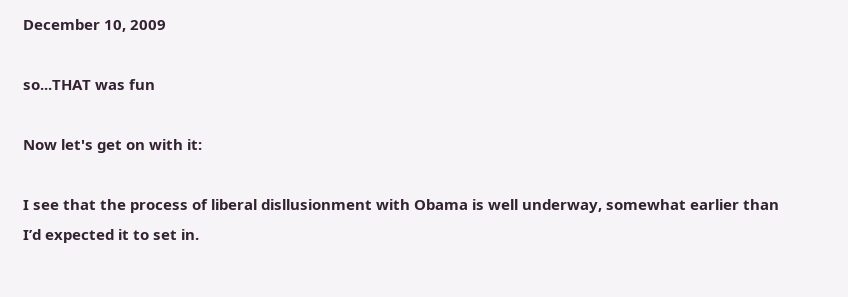December 10, 2009

so...THAT was fun

Now let's get on with it:

I see that the process of liberal disllusionment with Obama is well underway, somewhat earlier than I’d expected it to set in.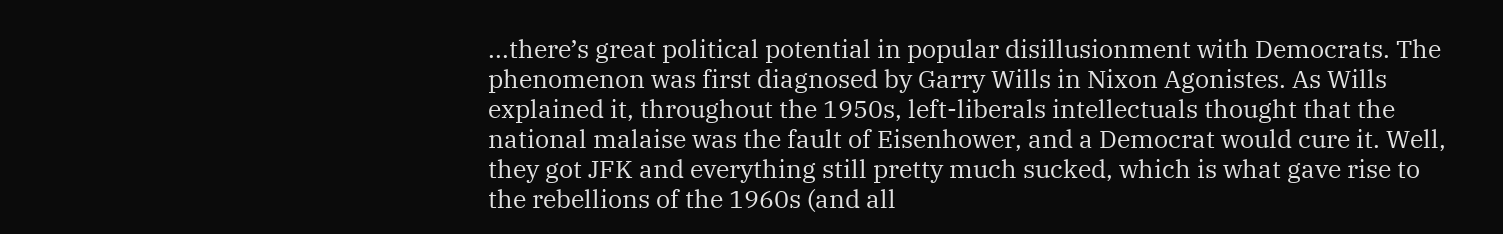...there’s great political potential in popular disillusionment with Democrats. The phenomenon was first diagnosed by Garry Wills in Nixon Agonistes. As Wills explained it, throughout the 1950s, left-liberals intellectuals thought that the national malaise was the fault of Eisenhower, and a Democrat would cure it. Well, they got JFK and everything still pretty much sucked, which is what gave rise to the rebellions of the 1960s (and all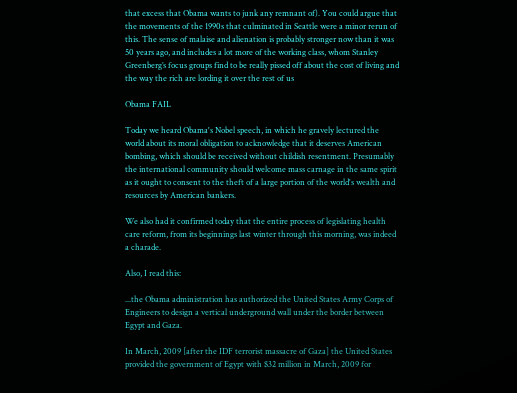that excess that Obama wants to junk any remnant of). You could argue that the movements of the 1990s that culminated in Seattle were a minor rerun of this. The sense of malaise and alienation is probably stronger now than it was 50 years ago, and includes a lot more of the working class, whom Stanley Greenberg’s focus groups find to be really pissed off about the cost of living and the way the rich are lording it over the rest of us

Obama FAIL

Today we heard Obama's Nobel speech, in which he gravely lectured the world about its moral obligation to acknowledge that it deserves American bombing, which should be received without childish resentment. Presumably the international community should welcome mass carnage in the same spirit as it ought to consent to the theft of a large portion of the world's wealth and resources by American bankers.

We also had it confirmed today that the entire process of legislating health care reform, from its beginnings last winter through this morning, was indeed a charade.

Also, I read this:

...the Obama administration has authorized the United States Army Corps of Engineers to design a vertical underground wall under the border between Egypt and Gaza.

In March, 2009 [after the IDF terrorist massacre of Gaza] the United States provided the government of Egypt with $32 million in March, 2009 for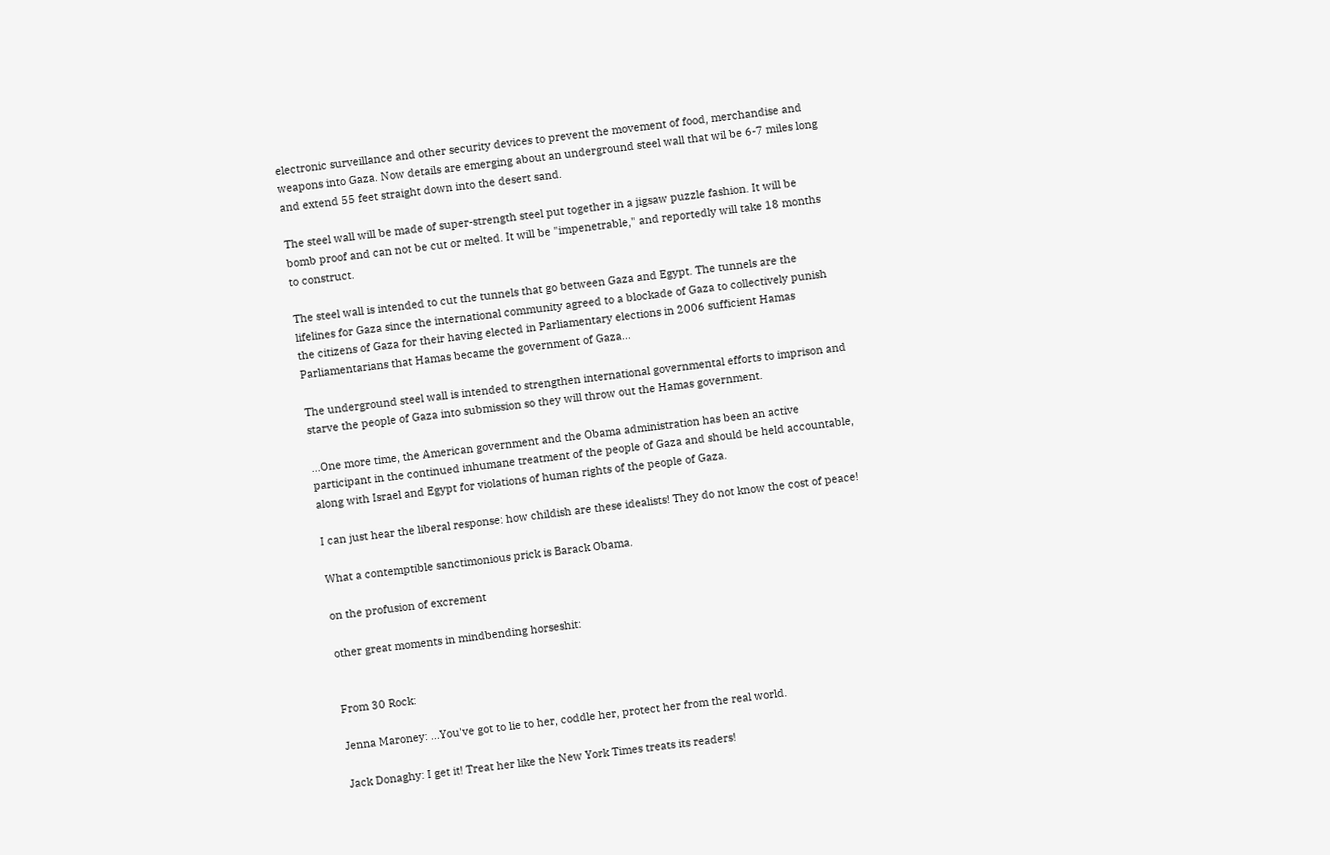electronic surveillance and other security devices to prevent the movement of food, merchandise and weapons into Gaza. Now details are emerging about an underground steel wall that wil be 6-7 miles long and extend 55 feet straight down into the desert sand.

The steel wall will be made of super-strength steel put together in a jigsaw puzzle fashion. It will be bomb proof and can not be cut or melted. It will be "impenetrable," and reportedly will take 18 months to construct.

The steel wall is intended to cut the tunnels that go between Gaza and Egypt. The tunnels are the lifelines for Gaza since the international community agreed to a blockade of Gaza to collectively punish the citizens of Gaza for their having elected in Parliamentary elections in 2006 sufficient Hamas Parliamentarians that Hamas became the government of Gaza...

The underground steel wall is intended to strengthen international governmental efforts to imprison and starve the people of Gaza into submission so they will throw out the Hamas government.

...One more time, the American government and the Obama administration has been an active participant in the continued inhumane treatment of the people of Gaza and should be held accountable, along with Israel and Egypt for violations of human rights of the people of Gaza.

I can just hear the liberal response: how childish are these idealists! They do not know the cost of peace!

What a contemptible sanctimonious prick is Barack Obama.

on the profusion of excrement

other great moments in mindbending horseshit:


From 30 Rock:

Jenna Maroney: ...You've got to lie to her, coddle her, protect her from the real world.

Jack Donaghy: I get it! Treat her like the New York Times treats its readers!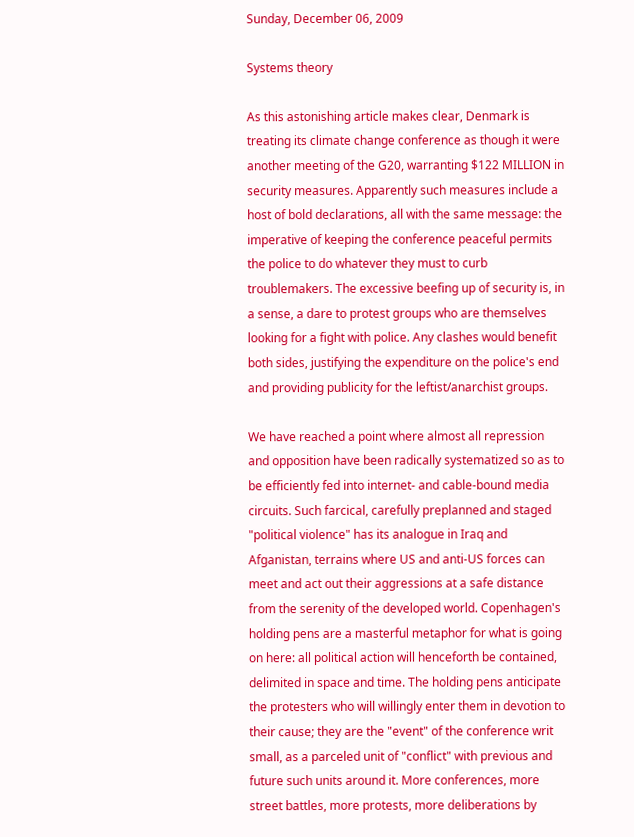Sunday, December 06, 2009

Systems theory

As this astonishing article makes clear, Denmark is treating its climate change conference as though it were another meeting of the G20, warranting $122 MILLION in security measures. Apparently such measures include a host of bold declarations, all with the same message: the imperative of keeping the conference peaceful permits the police to do whatever they must to curb troublemakers. The excessive beefing up of security is, in a sense, a dare to protest groups who are themselves looking for a fight with police. Any clashes would benefit both sides, justifying the expenditure on the police's end and providing publicity for the leftist/anarchist groups.

We have reached a point where almost all repression and opposition have been radically systematized so as to be efficiently fed into internet- and cable-bound media circuits. Such farcical, carefully preplanned and staged "political violence" has its analogue in Iraq and Afganistan, terrains where US and anti-US forces can meet and act out their aggressions at a safe distance from the serenity of the developed world. Copenhagen's holding pens are a masterful metaphor for what is going on here: all political action will henceforth be contained, delimited in space and time. The holding pens anticipate the protesters who will willingly enter them in devotion to their cause; they are the "event" of the conference writ small, as a parceled unit of "conflict" with previous and future such units around it. More conferences, more street battles, more protests, more deliberations by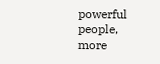powerful people, more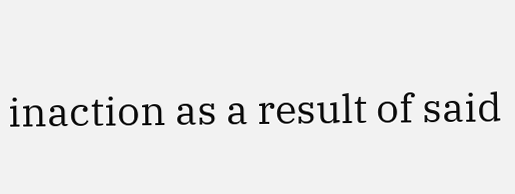inaction as a result of said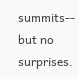summits-- but no surprises.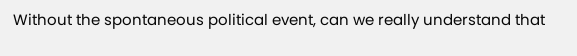Without the spontaneous political event, can we really understand that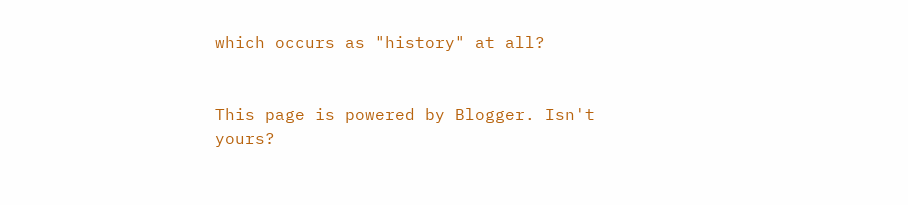which occurs as "history" at all?


This page is powered by Blogger. Isn't yours?